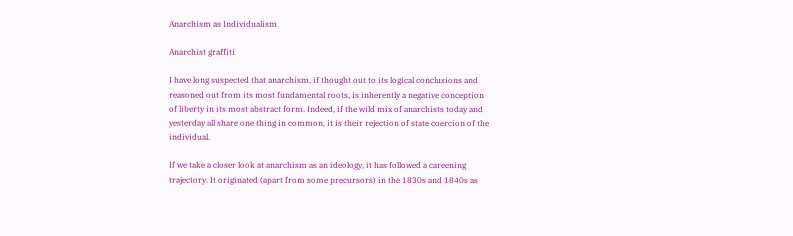Anarchism as Individualism

Anarchist graffiti

I have long suspected that anarchism, if thought out to its logical conclusions and reasoned out from its most fundamental roots, is inherently a negative conception of liberty in its most abstract form. Indeed, if the wild mix of anarchists today and yesterday all share one thing in common, it is their rejection of state coercion of the individual.

If we take a closer look at anarchism as an ideology, it has followed a careening trajectory. It originated (apart from some precursors) in the 1830s and 1840s as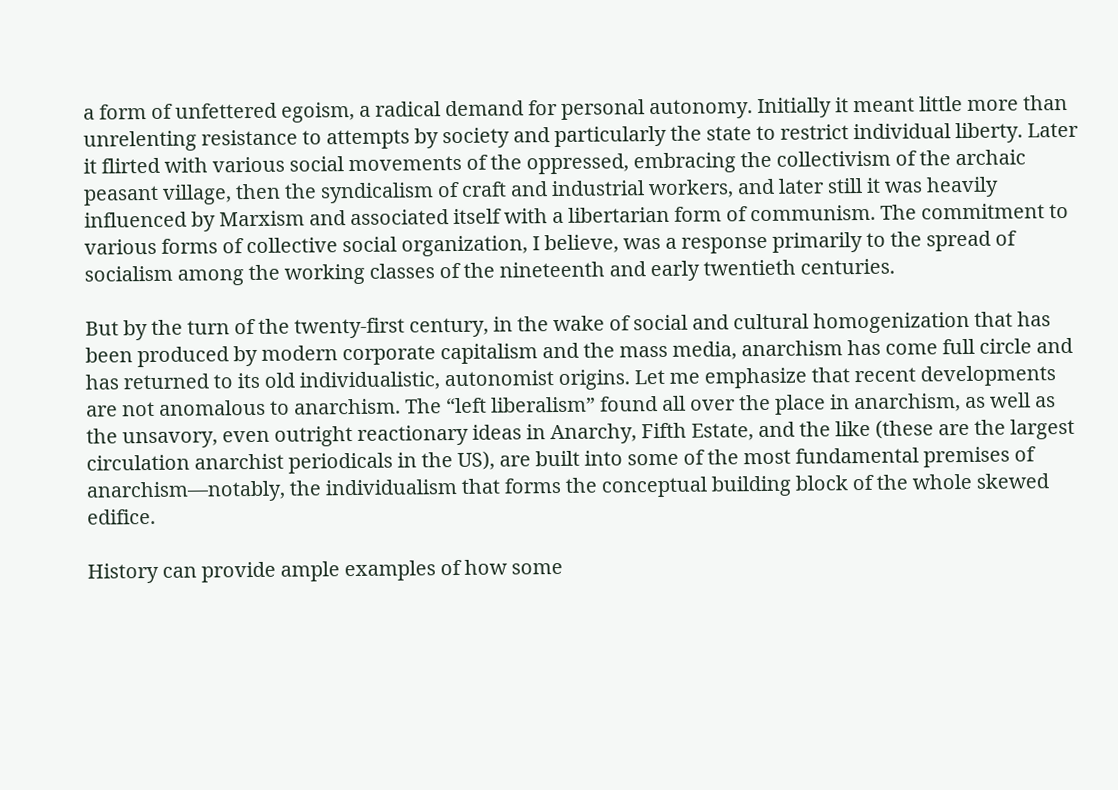a form of unfettered egoism, a radical demand for personal autonomy. Initially it meant little more than unrelenting resistance to attempts by society and particularly the state to restrict individual liberty. Later it flirted with various social movements of the oppressed, embracing the collectivism of the archaic peasant village, then the syndicalism of craft and industrial workers, and later still it was heavily influenced by Marxism and associated itself with a libertarian form of communism. The commitment to various forms of collective social organization, I believe, was a response primarily to the spread of socialism among the working classes of the nineteenth and early twentieth centuries.

But by the turn of the twenty-first century, in the wake of social and cultural homogenization that has been produced by modern corporate capitalism and the mass media, anarchism has come full circle and has returned to its old individualistic, autonomist origins. Let me emphasize that recent developments are not anomalous to anarchism. The “left liberalism” found all over the place in anarchism, as well as the unsavory, even outright reactionary ideas in Anarchy, Fifth Estate, and the like (these are the largest circulation anarchist periodicals in the US), are built into some of the most fundamental premises of anarchism—notably, the individualism that forms the conceptual building block of the whole skewed edifice.

History can provide ample examples of how some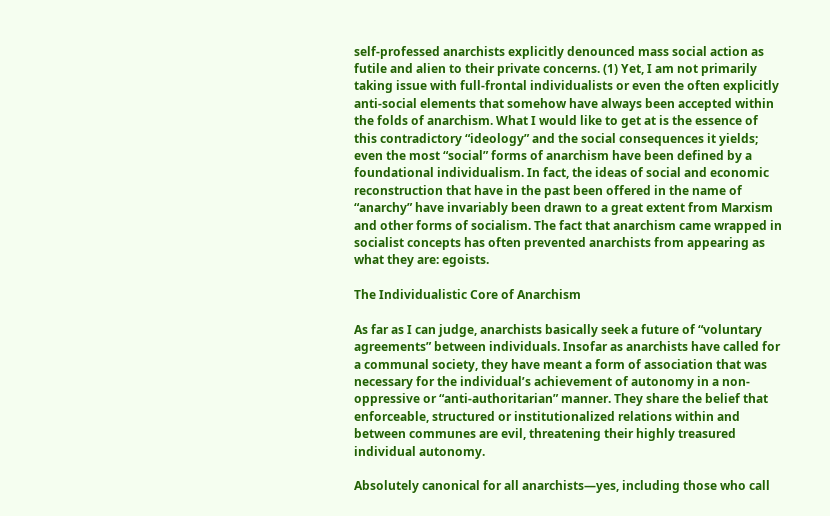self-professed anarchists explicitly denounced mass social action as futile and alien to their private concerns. (1) Yet, I am not primarily taking issue with full-frontal individualists or even the often explicitly anti-social elements that somehow have always been accepted within the folds of anarchism. What I would like to get at is the essence of this contradictory “ideology” and the social consequences it yields; even the most “social” forms of anarchism have been defined by a foundational individualism. In fact, the ideas of social and economic reconstruction that have in the past been offered in the name of “anarchy” have invariably been drawn to a great extent from Marxism and other forms of socialism. The fact that anarchism came wrapped in socialist concepts has often prevented anarchists from appearing as what they are: egoists.

The Individualistic Core of Anarchism

As far as I can judge, anarchists basically seek a future of “voluntary agreements” between individuals. Insofar as anarchists have called for a communal society, they have meant a form of association that was necessary for the individual’s achievement of autonomy in a non-oppressive or “anti-authoritarian” manner. They share the belief that enforceable, structured or institutionalized relations within and between communes are evil, threatening their highly treasured individual autonomy.

Absolutely canonical for all anarchists—yes, including those who call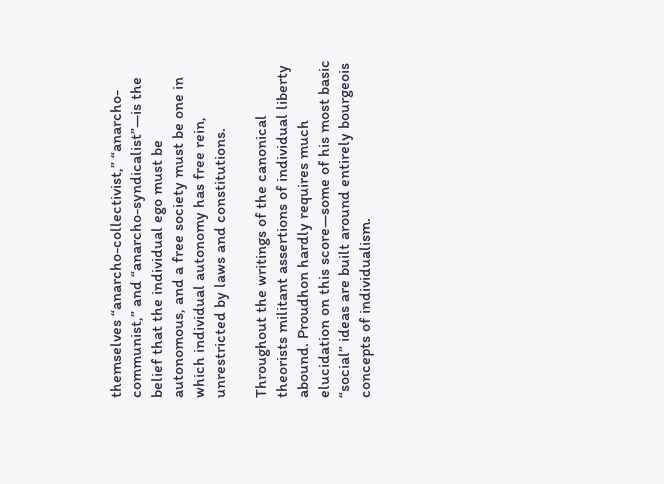themselves “anarcho-collectivist,” “anarcho-communist,” and “anarcho-syndicalist”—is the belief that the individual ego must be autonomous, and a free society must be one in which individual autonomy has free rein, unrestricted by laws and constitutions.

Throughout the writings of the canonical theorists militant assertions of individual liberty abound. Proudhon hardly requires much elucidation on this score—some of his most basic “social” ideas are built around entirely bourgeois concepts of individualism.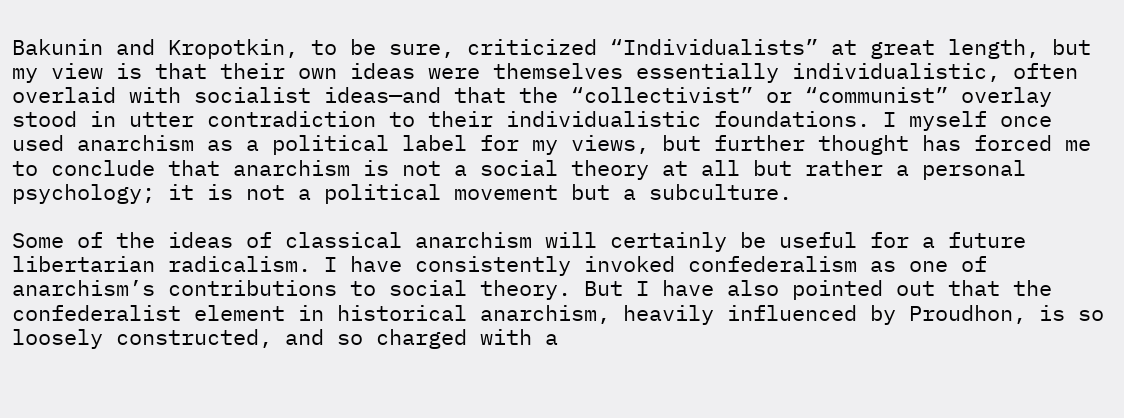Bakunin and Kropotkin, to be sure, criticized “Individualists” at great length, but my view is that their own ideas were themselves essentially individualistic, often overlaid with socialist ideas—and that the “collectivist” or “communist” overlay stood in utter contradiction to their individualistic foundations. I myself once used anarchism as a political label for my views, but further thought has forced me to conclude that anarchism is not a social theory at all but rather a personal psychology; it is not a political movement but a subculture.

Some of the ideas of classical anarchism will certainly be useful for a future libertarian radicalism. I have consistently invoked confederalism as one of anarchism’s contributions to social theory. But I have also pointed out that the confederalist element in historical anarchism, heavily influenced by Proudhon, is so loosely constructed, and so charged with a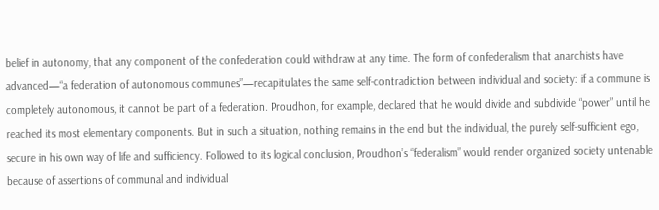belief in autonomy, that any component of the confederation could withdraw at any time. The form of confederalism that anarchists have advanced—“a federation of autonomous communes”—recapitulates the same self-contradiction between individual and society: if a commune is completely autonomous, it cannot be part of a federation. Proudhon, for example, declared that he would divide and subdivide “power” until he reached its most elementary components. But in such a situation, nothing remains in the end but the individual, the purely self-sufficient ego, secure in his own way of life and sufficiency. Followed to its logical conclusion, Proudhon’s “federalism” would render organized society untenable because of assertions of communal and individual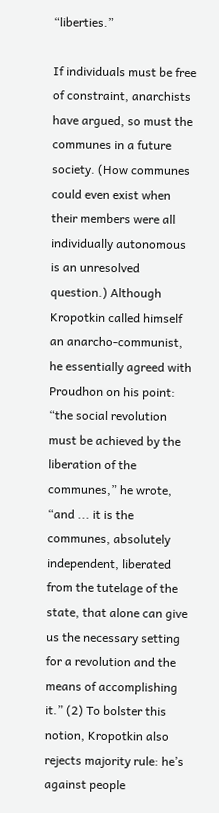“liberties.”

If individuals must be free of constraint, anarchists have argued, so must the communes in a future society. (How communes could even exist when their members were all individually autonomous is an unresolved question.) Although Kropotkin called himself an anarcho-communist, he essentially agreed with Proudhon on his point: “the social revolution must be achieved by the liberation of the communes,” he wrote, “and ... it is the communes, absolutely independent, liberated from the tutelage of the state, that alone can give us the necessary setting for a revolution and the means of accomplishing it.” (2) To bolster this notion, Kropotkin also rejects majority rule: he’s against people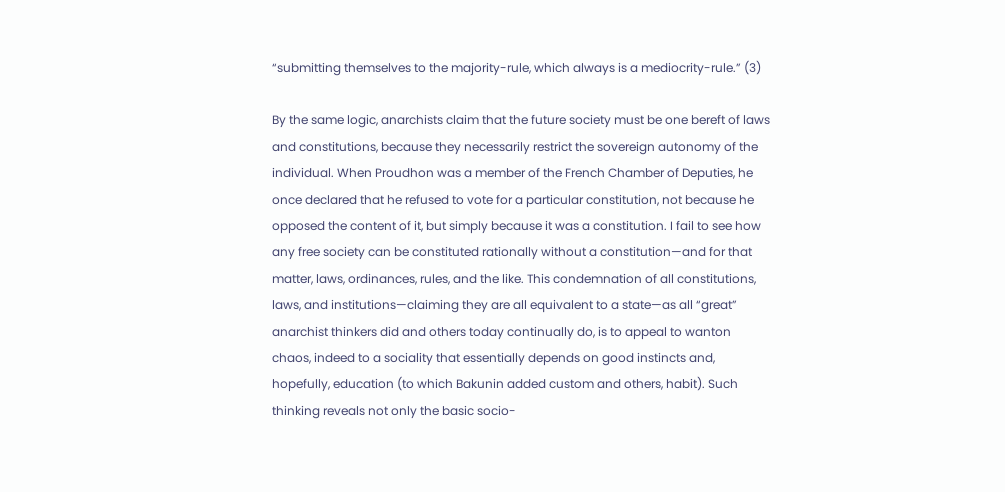“submitting themselves to the majority-rule, which always is a mediocrity-rule.” (3)

By the same logic, anarchists claim that the future society must be one bereft of laws and constitutions, because they necessarily restrict the sovereign autonomy of the individual. When Proudhon was a member of the French Chamber of Deputies, he once declared that he refused to vote for a particular constitution, not because he opposed the content of it, but simply because it was a constitution. I fail to see how any free society can be constituted rationally without a constitution—and for that matter, laws, ordinances, rules, and the like. This condemnation of all constitutions, laws, and institutions—claiming they are all equivalent to a state—as all “great” anarchist thinkers did and others today continually do, is to appeal to wanton chaos, indeed to a sociality that essentially depends on good instincts and, hopefully, education (to which Bakunin added custom and others, habit). Such thinking reveals not only the basic socio-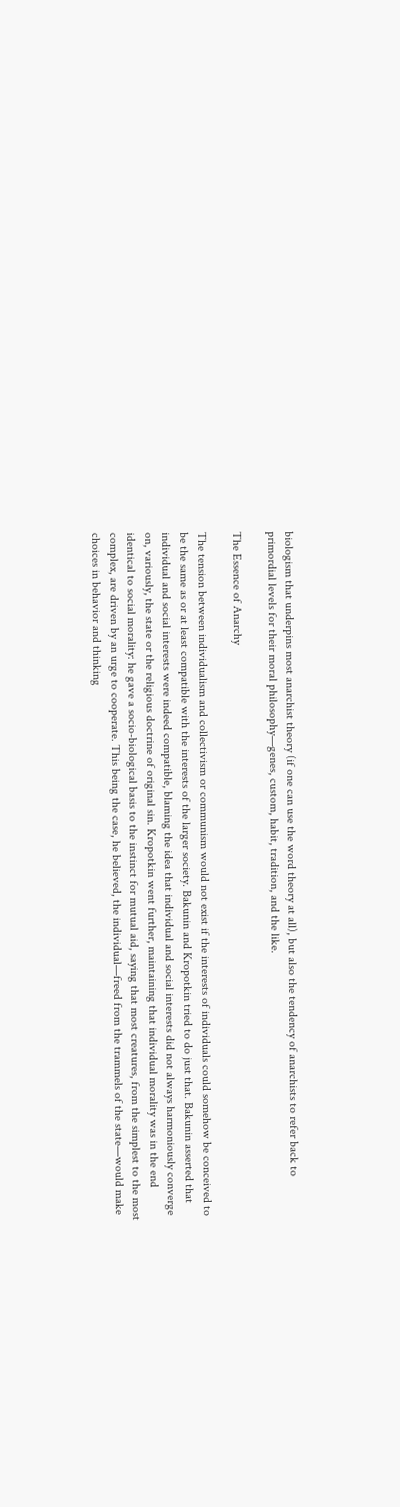biologism that underpins most anarchist theory (if one can use the word theory at all), but also the tendency of anarchists to refer back to primordial levels for their moral philosophy—genes, custom, habit, tradition, and the like.

The Essence of Anarchy

The tension between individualism and collectivism or communism would not exist if the interests of individuals could somehow be conceived to be the same as or at least compatible with the interests of the larger society. Bakunin and Kropotkin tried to do just that. Bakunin asserted that individual and social interests were indeed compatible, blaming the idea that individual and social interests did not always harmoniously converge on, variously, the state or the religious doctrine of original sin. Kropotkin went further, maintaining that individual morality was in the end identical to social morality: he gave a socio-biological basis to the instinct for mutual aid, saying that most creatures, from the simplest to the most complex, are driven by an urge to cooperate. This being the case, he believed, the individual—freed from the trammels of the state—would make choices in behavior and thinking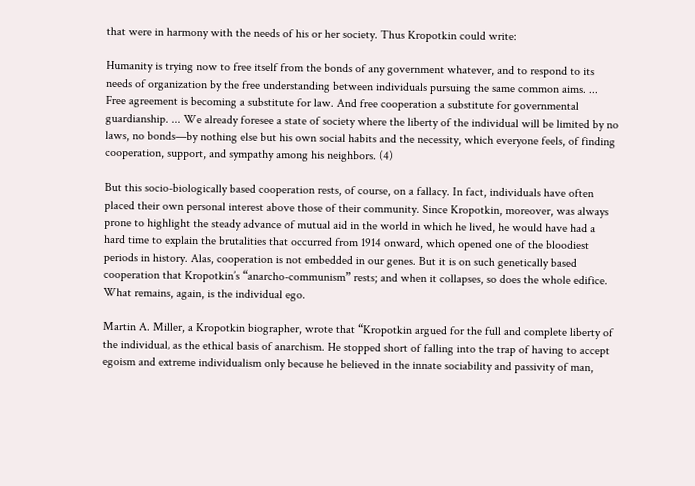that were in harmony with the needs of his or her society. Thus Kropotkin could write:

Humanity is trying now to free itself from the bonds of any government whatever, and to respond to its needs of organization by the free understanding between individuals pursuing the same common aims. ... Free agreement is becoming a substitute for law. And free cooperation a substitute for governmental guardianship. ... We already foresee a state of society where the liberty of the individual will be limited by no laws, no bonds—by nothing else but his own social habits and the necessity, which everyone feels, of finding cooperation, support, and sympathy among his neighbors. (4)

But this socio-biologically based cooperation rests, of course, on a fallacy. In fact, individuals have often placed their own personal interest above those of their community. Since Kropotkin, moreover, was always prone to highlight the steady advance of mutual aid in the world in which he lived, he would have had a hard time to explain the brutalities that occurred from 1914 onward, which opened one of the bloodiest periods in history. Alas, cooperation is not embedded in our genes. But it is on such genetically based cooperation that Kropotkin’s “anarcho-communism” rests; and when it collapses, so does the whole edifice. What remains, again, is the individual ego.

Martin A. Miller, a Kropotkin biographer, wrote that “Kropotkin argued for the full and complete liberty of the individual‚ as the ethical basis of anarchism. He stopped short of falling into the trap of having to accept egoism and extreme individualism only because he believed in the innate sociability and passivity of man,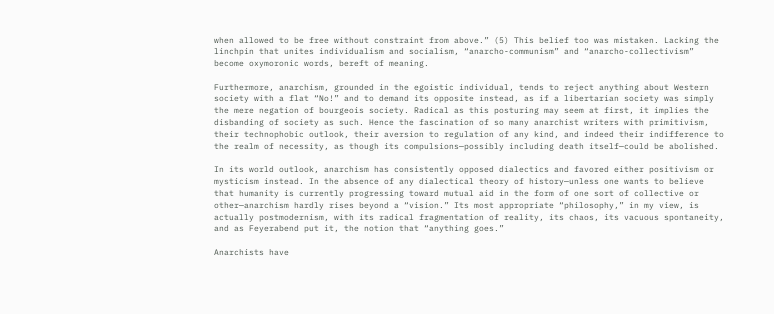when allowed to be free without constraint from above.” (5) This belief too was mistaken. Lacking the linchpin that unites individualism and socialism, “anarcho-communism” and “anarcho-collectivism” become oxymoronic words, bereft of meaning.

Furthermore, anarchism, grounded in the egoistic individual, tends to reject anything about Western society with a flat “No!” and to demand its opposite instead, as if a libertarian society was simply the mere negation of bourgeois society. Radical as this posturing may seem at first, it implies the disbanding of society as such. Hence the fascination of so many anarchist writers with primitivism, their technophobic outlook, their aversion to regulation of any kind, and indeed their indifference to the realm of necessity, as though its compulsions—possibly including death itself—could be abolished.

In its world outlook, anarchism has consistently opposed dialectics and favored either positivism or mysticism instead. In the absence of any dialectical theory of history—unless one wants to believe that humanity is currently progressing toward mutual aid in the form of one sort of collective or other—anarchism hardly rises beyond a “vision.” Its most appropriate “philosophy,” in my view, is actually postmodernism, with its radical fragmentation of reality, its chaos, its vacuous spontaneity, and as Feyerabend put it, the notion that “anything goes.”

Anarchists have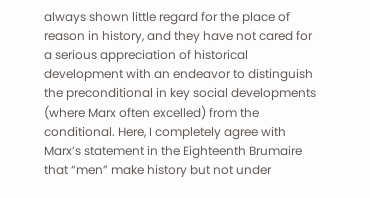always shown little regard for the place of reason in history, and they have not cared for a serious appreciation of historical development with an endeavor to distinguish the preconditional in key social developments (where Marx often excelled) from the conditional. Here, I completely agree with Marx’s statement in the Eighteenth Brumaire that “men” make history but not under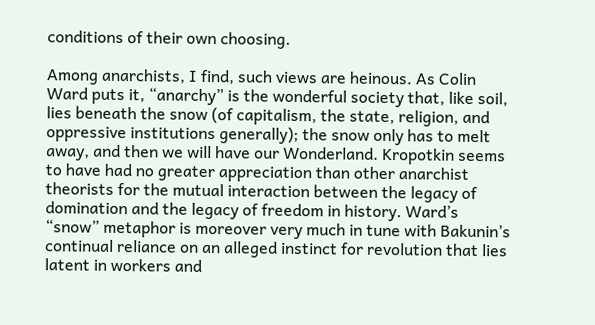conditions of their own choosing.

Among anarchists, I find, such views are heinous. As Colin Ward puts it, “anarchy” is the wonderful society that, like soil, lies beneath the snow (of capitalism, the state, religion, and oppressive institutions generally); the snow only has to melt away, and then we will have our Wonderland. Kropotkin seems to have had no greater appreciation than other anarchist theorists for the mutual interaction between the legacy of domination and the legacy of freedom in history. Ward’s “snow” metaphor is moreover very much in tune with Bakunin’s continual reliance on an alleged instinct for revolution that lies latent in workers and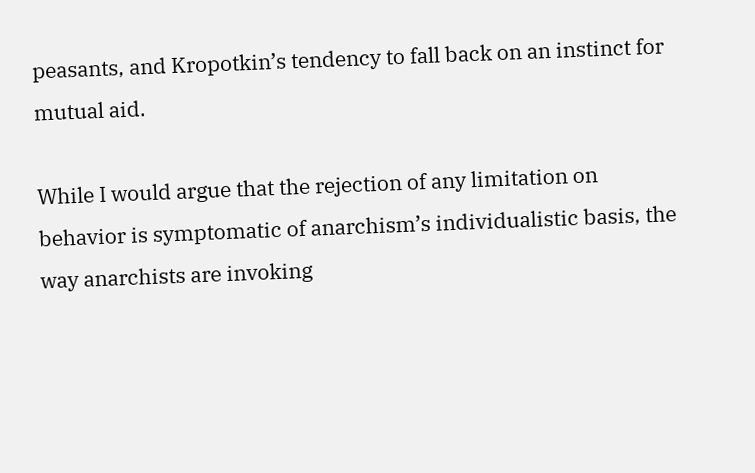peasants, and Kropotkin’s tendency to fall back on an instinct for mutual aid.

While I would argue that the rejection of any limitation on behavior is symptomatic of anarchism’s individualistic basis, the way anarchists are invoking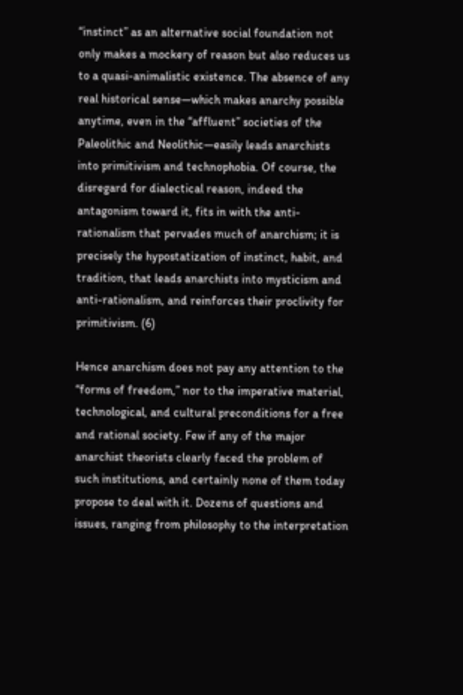“instinct” as an alternative social foundation not only makes a mockery of reason but also reduces us to a quasi-animalistic existence. The absence of any real historical sense—which makes anarchy possible anytime, even in the “affluent” societies of the Paleolithic and Neolithic—easily leads anarchists into primitivism and technophobia. Of course, the disregard for dialectical reason, indeed the antagonism toward it, fits in with the anti-rationalism that pervades much of anarchism; it is precisely the hypostatization of instinct, habit, and tradition, that leads anarchists into mysticism and anti-rationalism, and reinforces their proclivity for primitivism. (6)

Hence anarchism does not pay any attention to the “forms of freedom,” nor to the imperative material, technological, and cultural preconditions for a free and rational society. Few if any of the major anarchist theorists clearly faced the problem of such institutions, and certainly none of them today propose to deal with it. Dozens of questions and issues, ranging from philosophy to the interpretation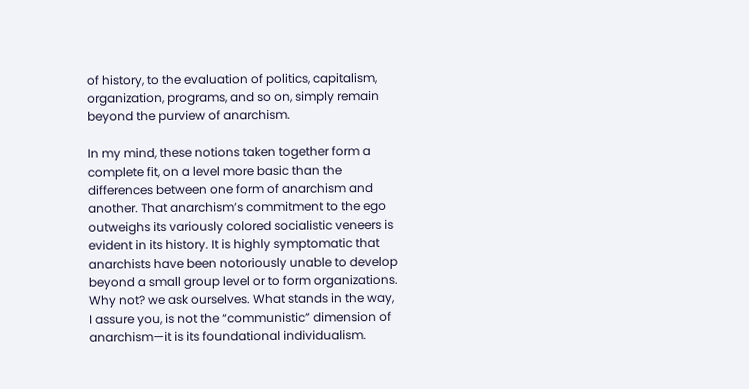of history, to the evaluation of politics, capitalism, organization, programs, and so on, simply remain beyond the purview of anarchism.

In my mind, these notions taken together form a complete fit, on a level more basic than the differences between one form of anarchism and another. That anarchism’s commitment to the ego outweighs its variously colored socialistic veneers is evident in its history. It is highly symptomatic that anarchists have been notoriously unable to develop beyond a small group level or to form organizations. Why not? we ask ourselves. What stands in the way, I assure you, is not the “communistic” dimension of anarchism—it is its foundational individualism.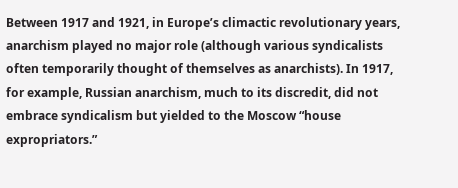Between 1917 and 1921, in Europe’s climactic revolutionary years, anarchism played no major role (although various syndicalists often temporarily thought of themselves as anarchists). In 1917, for example, Russian anarchism, much to its discredit, did not embrace syndicalism but yielded to the Moscow “house expropriators.”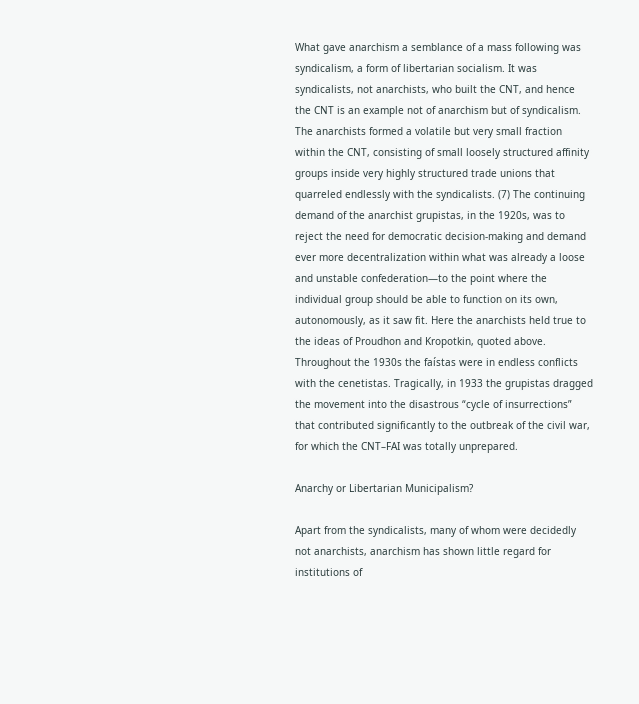What gave anarchism a semblance of a mass following was syndicalism, a form of libertarian socialism. It was syndicalists, not anarchists, who built the CNT, and hence the CNT is an example not of anarchism but of syndicalism. The anarchists formed a volatile but very small fraction within the CNT, consisting of small loosely structured affinity groups inside very highly structured trade unions that quarreled endlessly with the syndicalists. (7) The continuing demand of the anarchist grupistas, in the 1920s, was to reject the need for democratic decision-making and demand ever more decentralization within what was already a loose and unstable confederation—to the point where the individual group should be able to function on its own, autonomously, as it saw fit. Here the anarchists held true to the ideas of Proudhon and Kropotkin, quoted above. Throughout the 1930s the faístas were in endless conflicts with the cenetistas. Tragically, in 1933 the grupistas dragged the movement into the disastrous “cycle of insurrections” that contributed significantly to the outbreak of the civil war, for which the CNT–FAI was totally unprepared.

Anarchy or Libertarian Municipalism?

Apart from the syndicalists, many of whom were decidedly not anarchists, anarchism has shown little regard for institutions of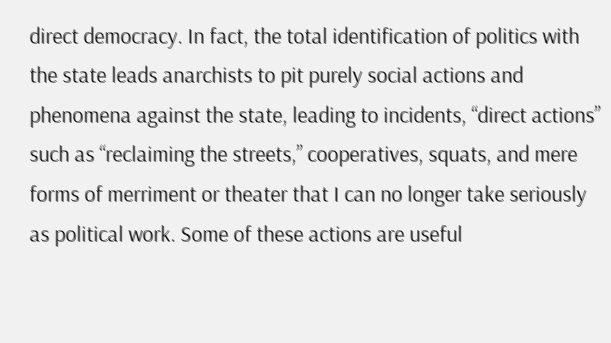direct democracy. In fact, the total identification of politics with the state leads anarchists to pit purely social actions and phenomena against the state, leading to incidents, “direct actions” such as “reclaiming the streets,” cooperatives, squats, and mere forms of merriment or theater that I can no longer take seriously as political work. Some of these actions are useful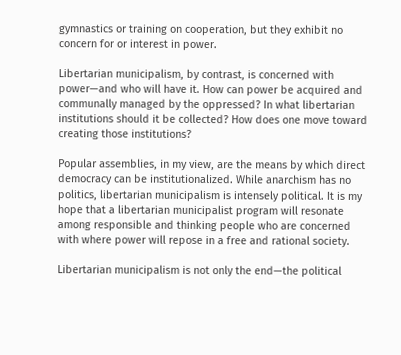gymnastics or training on cooperation, but they exhibit no concern for or interest in power.

Libertarian municipalism, by contrast, is concerned with power—and who will have it. How can power be acquired and communally managed by the oppressed? In what libertarian institutions should it be collected? How does one move toward creating those institutions?

Popular assemblies, in my view, are the means by which direct democracy can be institutionalized. While anarchism has no politics, libertarian municipalism is intensely political. It is my hope that a libertarian municipalist program will resonate among responsible and thinking people who are concerned with where power will repose in a free and rational society.

Libertarian municipalism is not only the end—the political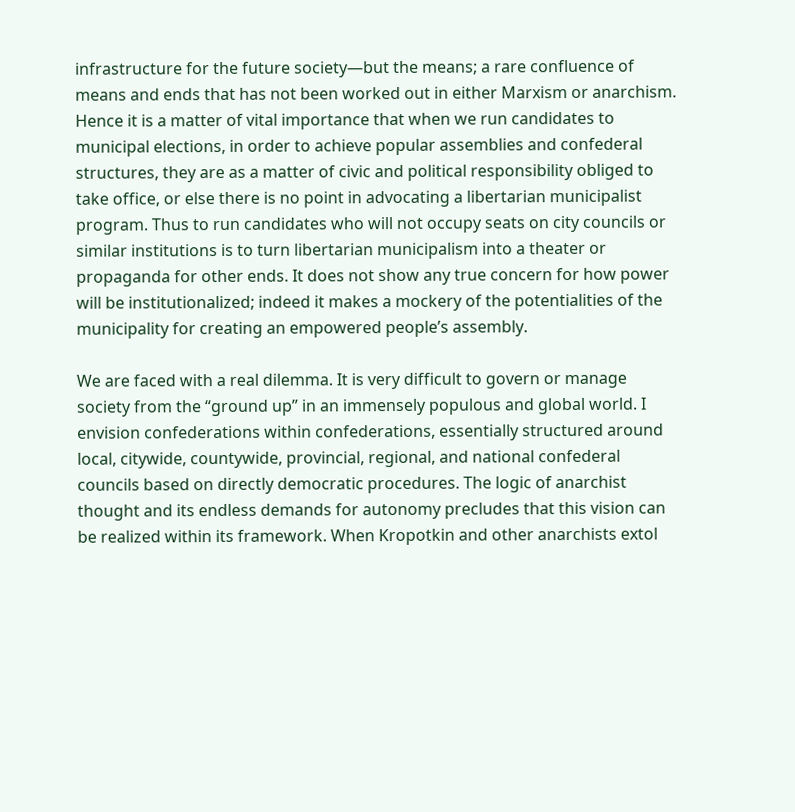infrastructure for the future society—but the means; a rare confluence of means and ends that has not been worked out in either Marxism or anarchism. Hence it is a matter of vital importance that when we run candidates to municipal elections, in order to achieve popular assemblies and confederal structures, they are as a matter of civic and political responsibility obliged to take office, or else there is no point in advocating a libertarian municipalist program. Thus to run candidates who will not occupy seats on city councils or similar institutions is to turn libertarian municipalism into a theater or propaganda for other ends. It does not show any true concern for how power will be institutionalized; indeed it makes a mockery of the potentialities of the municipality for creating an empowered people’s assembly.

We are faced with a real dilemma. It is very difficult to govern or manage society from the “ground up” in an immensely populous and global world. I envision confederations within confederations, essentially structured around local, citywide, countywide, provincial, regional, and national confederal councils based on directly democratic procedures. The logic of anarchist thought and its endless demands for autonomy precludes that this vision can be realized within its framework. When Kropotkin and other anarchists extol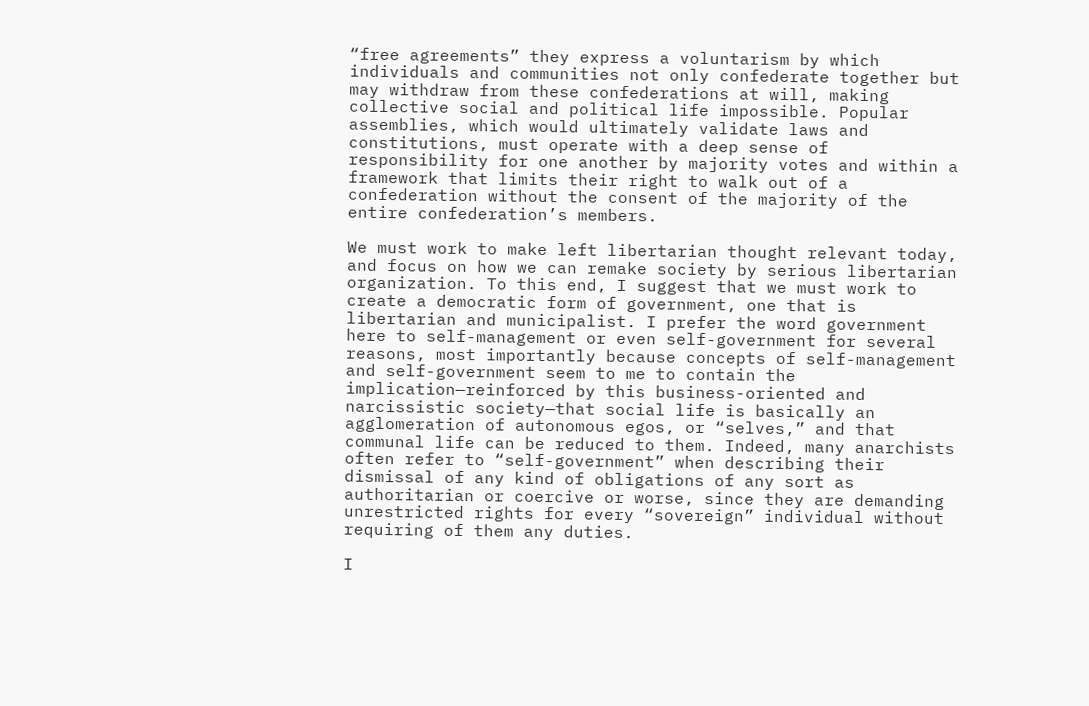“free agreements” they express a voluntarism by which individuals and communities not only confederate together but may withdraw from these confederations at will, making collective social and political life impossible. Popular assemblies, which would ultimately validate laws and constitutions, must operate with a deep sense of responsibility for one another by majority votes and within a framework that limits their right to walk out of a confederation without the consent of the majority of the entire confederation’s members.

We must work to make left libertarian thought relevant today, and focus on how we can remake society by serious libertarian organization. To this end, I suggest that we must work to create a democratic form of government, one that is libertarian and municipalist. I prefer the word government here to self-management or even self-government for several reasons, most importantly because concepts of self-management and self-government seem to me to contain the implication—reinforced by this business-oriented and narcissistic society—that social life is basically an agglomeration of autonomous egos, or “selves,” and that communal life can be reduced to them. Indeed, many anarchists often refer to “self-government” when describing their dismissal of any kind of obligations of any sort as authoritarian or coercive or worse, since they are demanding unrestricted rights for every “sovereign” individual without requiring of them any duties.

I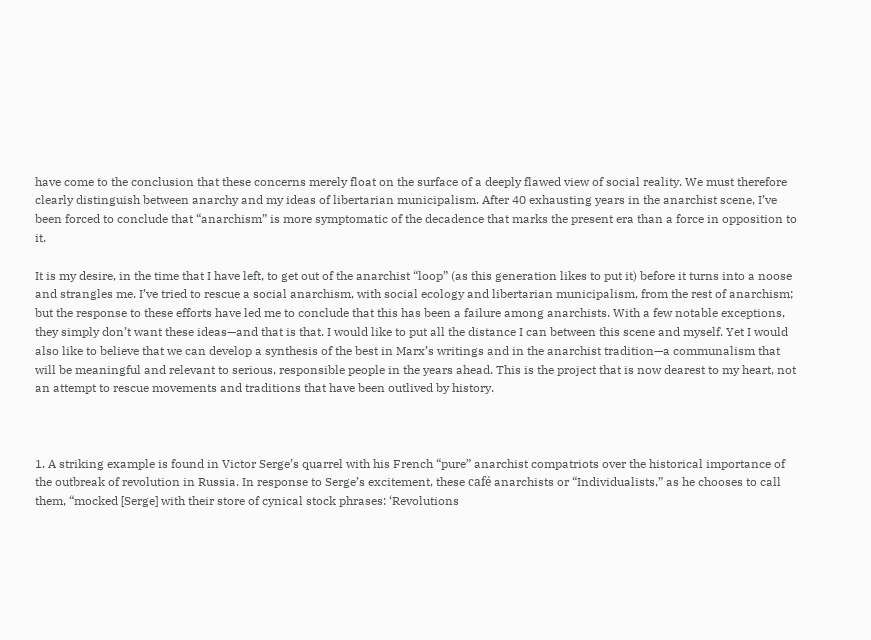have come to the conclusion that these concerns merely float on the surface of a deeply flawed view of social reality. We must therefore clearly distinguish between anarchy and my ideas of libertarian municipalism. After 40 exhausting years in the anarchist scene, I’ve been forced to conclude that “anarchism” is more symptomatic of the decadence that marks the present era than a force in opposition to it.

It is my desire, in the time that I have left, to get out of the anarchist “loop” (as this generation likes to put it) before it turns into a noose and strangles me. I’ve tried to rescue a social anarchism, with social ecology and libertarian municipalism, from the rest of anarchism; but the response to these efforts have led me to conclude that this has been a failure among anarchists. With a few notable exceptions, they simply don’t want these ideas—and that is that. I would like to put all the distance I can between this scene and myself. Yet I would also like to believe that we can develop a synthesis of the best in Marx’s writings and in the anarchist tradition—a communalism that will be meaningful and relevant to serious, responsible people in the years ahead. This is the project that is now dearest to my heart, not an attempt to rescue movements and traditions that have been outlived by history.



1. A striking example is found in Victor Serge’s quarrel with his French “pure” anarchist compatriots over the historical importance of the outbreak of revolution in Russia. In response to Serge’s excitement, these café anarchists or “Individualists,” as he chooses to call them, “mocked [Serge] with their store of cynical stock phrases: ‘Revolutions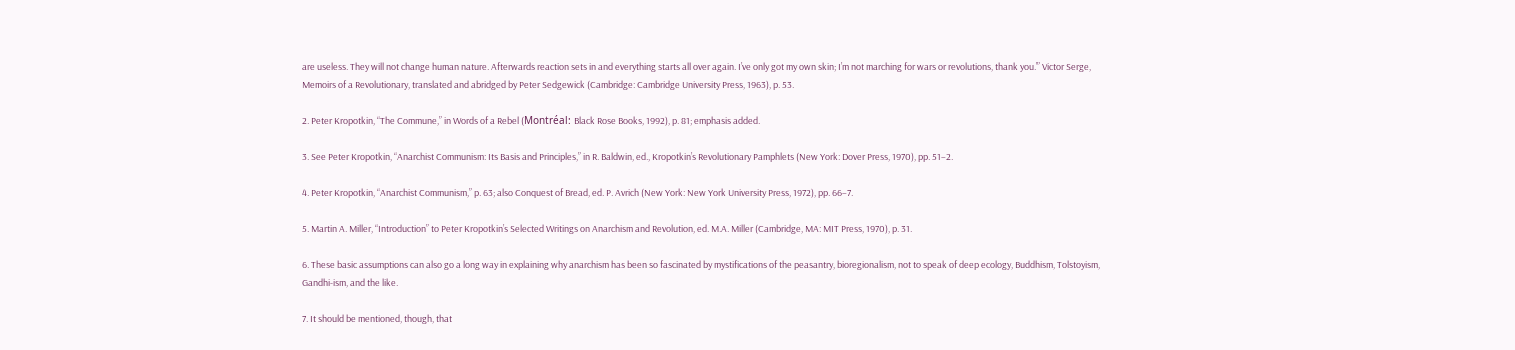are useless. They will not change human nature. Afterwards reaction sets in and everything starts all over again. I’ve only got my own skin; I’m not marching for wars or revolutions, thank you.’” Victor Serge, Memoirs of a Revolutionary, translated and abridged by Peter Sedgewick (Cambridge: Cambridge University Press, 1963), p. 53.

2. Peter Kropotkin, “The Commune,” in Words of a Rebel (Montréal: Black Rose Books, 1992), p. 81; emphasis added.

3. See Peter Kropotkin, “Anarchist Communism: Its Basis and Principles,” in R. Baldwin, ed., Kropotkin’s Revolutionary Pamphlets (New York: Dover Press, 1970), pp. 51–2.

4. Peter Kropotkin, “Anarchist Communism,” p. 63; also Conquest of Bread, ed. P. Avrich (New York: New York University Press, 1972), pp. 66–7.

5. Martin A. Miller, “Introduction” to Peter Kropotkin’s Selected Writings on Anarchism and Revolution, ed. M.A. Miller (Cambridge, MA: MIT Press, 1970), p. 31.

6. These basic assumptions can also go a long way in explaining why anarchism has been so fascinated by mystifications of the peasantry, bioregionalism, not to speak of deep ecology, Buddhism, Tolstoyism, Gandhi-ism, and the like.

7. It should be mentioned, though, that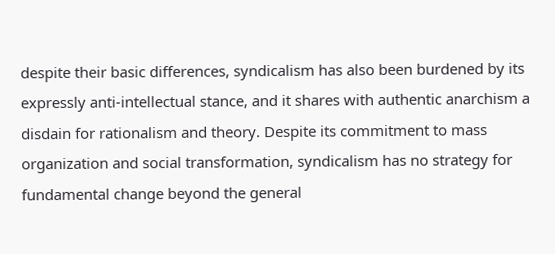despite their basic differences, syndicalism has also been burdened by its expressly anti-intellectual stance, and it shares with authentic anarchism a disdain for rationalism and theory. Despite its commitment to mass organization and social transformation, syndicalism has no strategy for fundamental change beyond the general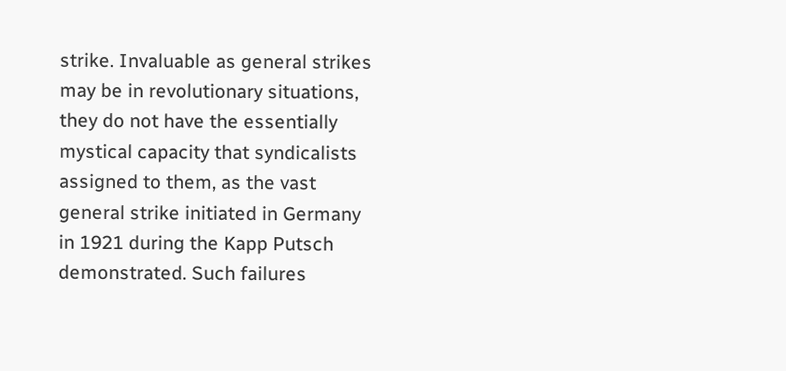strike. Invaluable as general strikes may be in revolutionary situations, they do not have the essentially mystical capacity that syndicalists assigned to them, as the vast general strike initiated in Germany in 1921 during the Kapp Putsch demonstrated. Such failures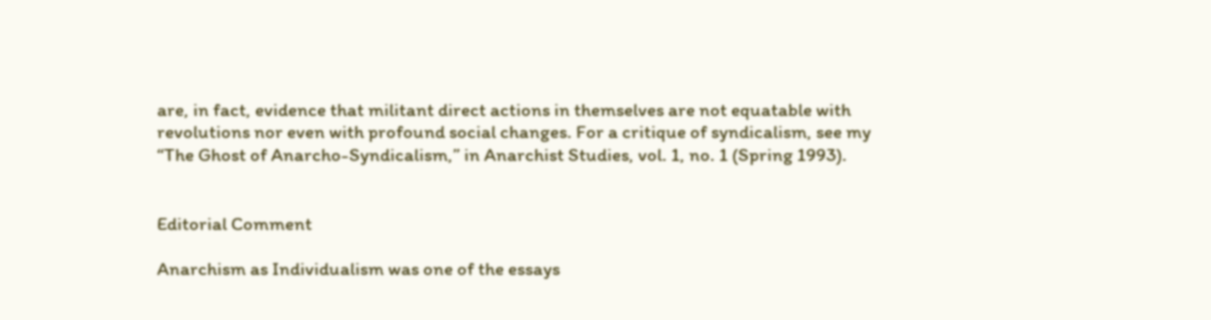are, in fact, evidence that militant direct actions in themselves are not equatable with revolutions nor even with profound social changes. For a critique of syndicalism, see my “The Ghost of Anarcho-Syndicalism,” in Anarchist Studies, vol. 1, no. 1 (Spring 1993).


Editorial Comment

Anarchism as Individualism was one of the essays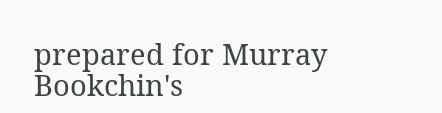prepared for Murray Bookchin's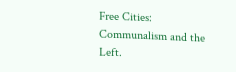Free Cities: Communalism and the Left.